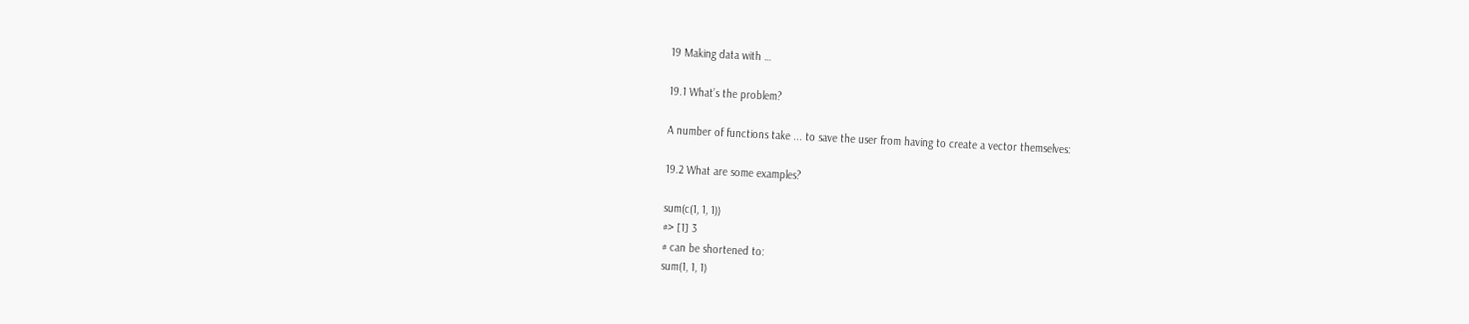19 Making data with …

19.1 What’s the problem?

A number of functions take ... to save the user from having to create a vector themselves:

19.2 What are some examples?

sum(c(1, 1, 1))
#> [1] 3
# can be shortened to:
sum(1, 1, 1)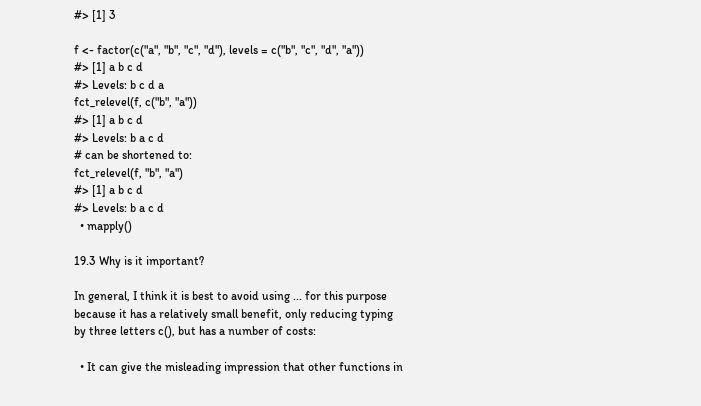#> [1] 3

f <- factor(c("a", "b", "c", "d"), levels = c("b", "c", "d", "a"))
#> [1] a b c d
#> Levels: b c d a
fct_relevel(f, c("b", "a"))
#> [1] a b c d
#> Levels: b a c d
# can be shortened to:
fct_relevel(f, "b", "a")
#> [1] a b c d
#> Levels: b a c d
  • mapply()

19.3 Why is it important?

In general, I think it is best to avoid using ... for this purpose because it has a relatively small benefit, only reducing typing by three letters c(), but has a number of costs:

  • It can give the misleading impression that other functions in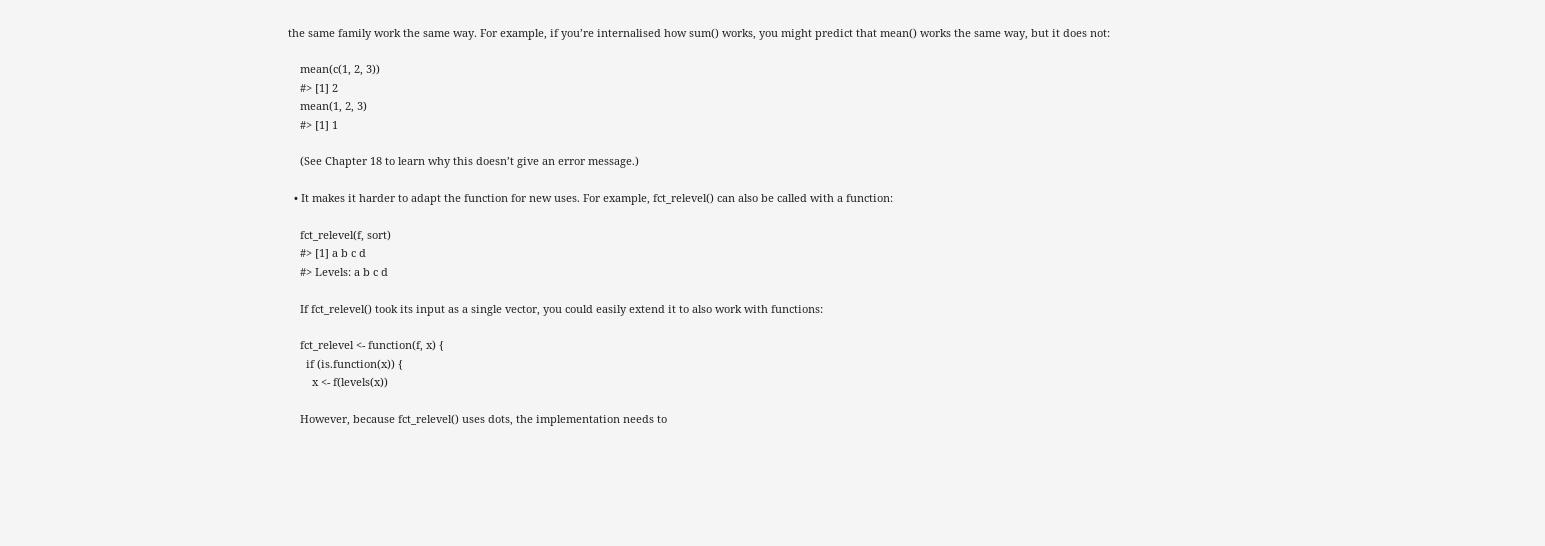the same family work the same way. For example, if you’re internalised how sum() works, you might predict that mean() works the same way, but it does not:

    mean(c(1, 2, 3))
    #> [1] 2
    mean(1, 2, 3)
    #> [1] 1

    (See Chapter 18 to learn why this doesn’t give an error message.)

  • It makes it harder to adapt the function for new uses. For example, fct_relevel() can also be called with a function:

    fct_relevel(f, sort)
    #> [1] a b c d
    #> Levels: a b c d

    If fct_relevel() took its input as a single vector, you could easily extend it to also work with functions:

    fct_relevel <- function(f, x) {
      if (is.function(x)) {
        x <- f(levels(x))

    However, because fct_relevel() uses dots, the implementation needs to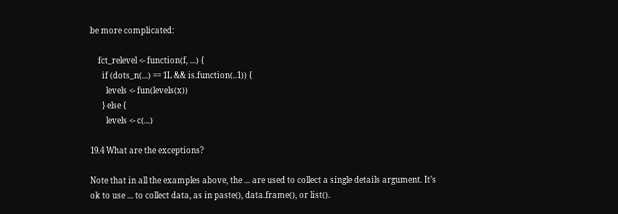be more complicated:

    fct_relevel <- function(f, ...) {
      if (dots_n(...) == 1L && is.function(..1)) {
        levels <- fun(levels(x))
      } else {
        levels <- c(...)

19.4 What are the exceptions?

Note that in all the examples above, the ... are used to collect a single details argument. It’s ok to use ... to collect data, as in paste(), data.frame(), or list().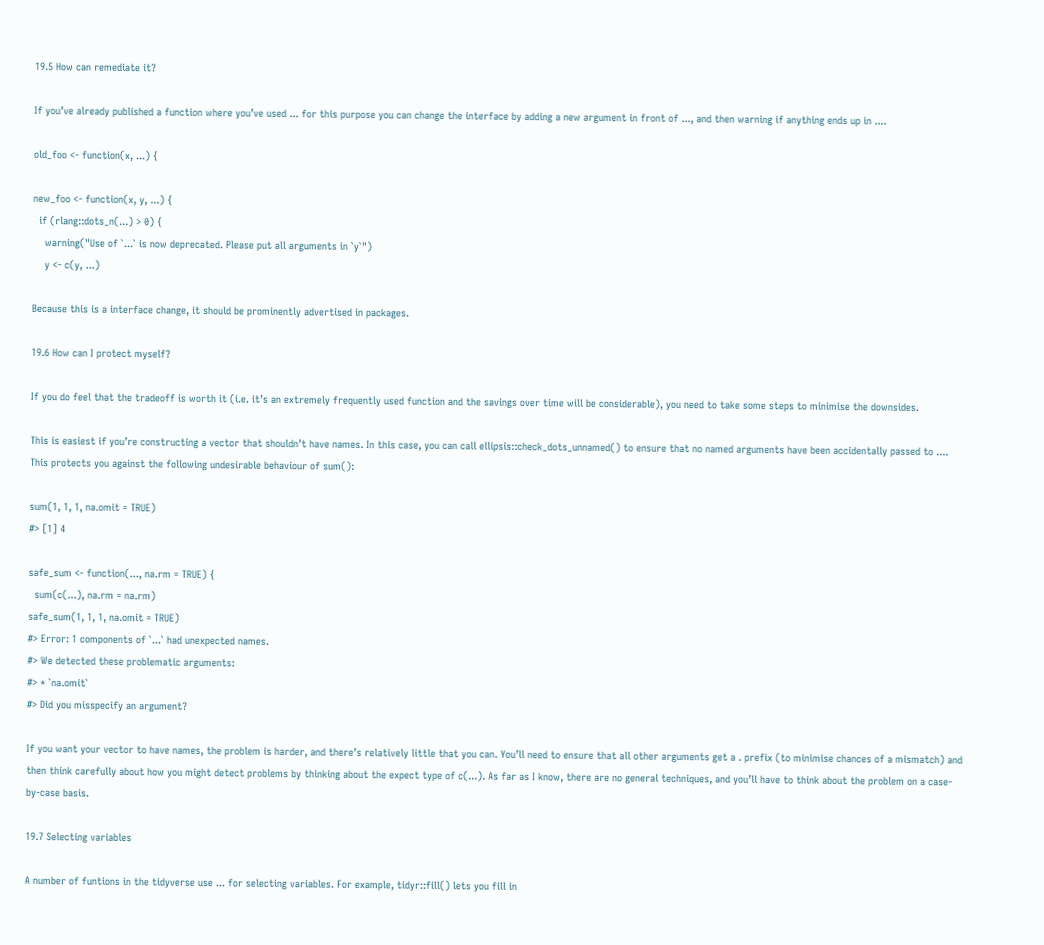19.5 How can remediate it?

If you’ve already published a function where you’ve used ... for this purpose you can change the interface by adding a new argument in front of ..., and then warning if anything ends up in ....

old_foo <- function(x, ...) {

new_foo <- function(x, y, ...) {
  if (rlang::dots_n(...) > 0) {
    warning("Use of `...` is now deprecated. Please put all arguments in `y`")
    y <- c(y, ...)

Because this is a interface change, it should be prominently advertised in packages.

19.6 How can I protect myself?

If you do feel that the tradeoff is worth it (i.e. it’s an extremely frequently used function and the savings over time will be considerable), you need to take some steps to minimise the downsides.

This is easiest if you’re constructing a vector that shouldn’t have names. In this case, you can call ellipsis::check_dots_unnamed() to ensure that no named arguments have been accidentally passed to .... This protects you against the following undesirable behaviour of sum():

sum(1, 1, 1, na.omit = TRUE)
#> [1] 4

safe_sum <- function(..., na.rm = TRUE) {
  sum(c(...), na.rm = na.rm)
safe_sum(1, 1, 1, na.omit = TRUE)
#> Error: 1 components of `...` had unexpected names.
#> We detected these problematic arguments:
#> * `na.omit`
#> Did you misspecify an argument?

If you want your vector to have names, the problem is harder, and there’s relatively little that you can. You’ll need to ensure that all other arguments get a . prefix (to minimise chances of a mismatch) and then think carefully about how you might detect problems by thinking about the expect type of c(...). As far as I know, there are no general techniques, and you’ll have to think about the problem on a case-by-case basis.

19.7 Selecting variables

A number of funtions in the tidyverse use ... for selecting variables. For example, tidyr::fill() lets you fill in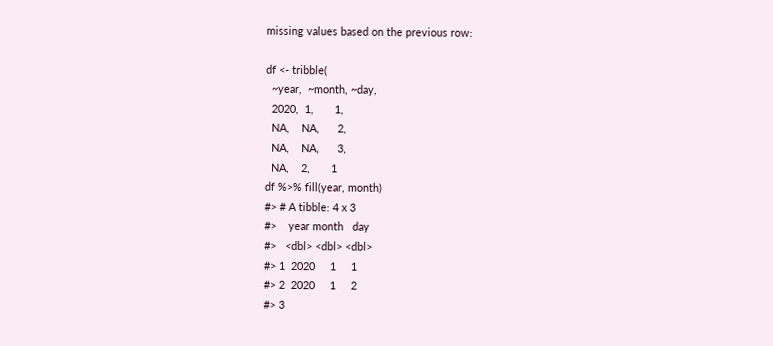missing values based on the previous row:

df <- tribble(
  ~year,  ~month, ~day,
  2020,  1,       1,
  NA,    NA,      2,
  NA,    NA,      3,
  NA,    2,       1
df %>% fill(year, month)
#> # A tibble: 4 x 3
#>    year month   day
#>   <dbl> <dbl> <dbl>
#> 1  2020     1     1
#> 2  2020     1     2
#> 3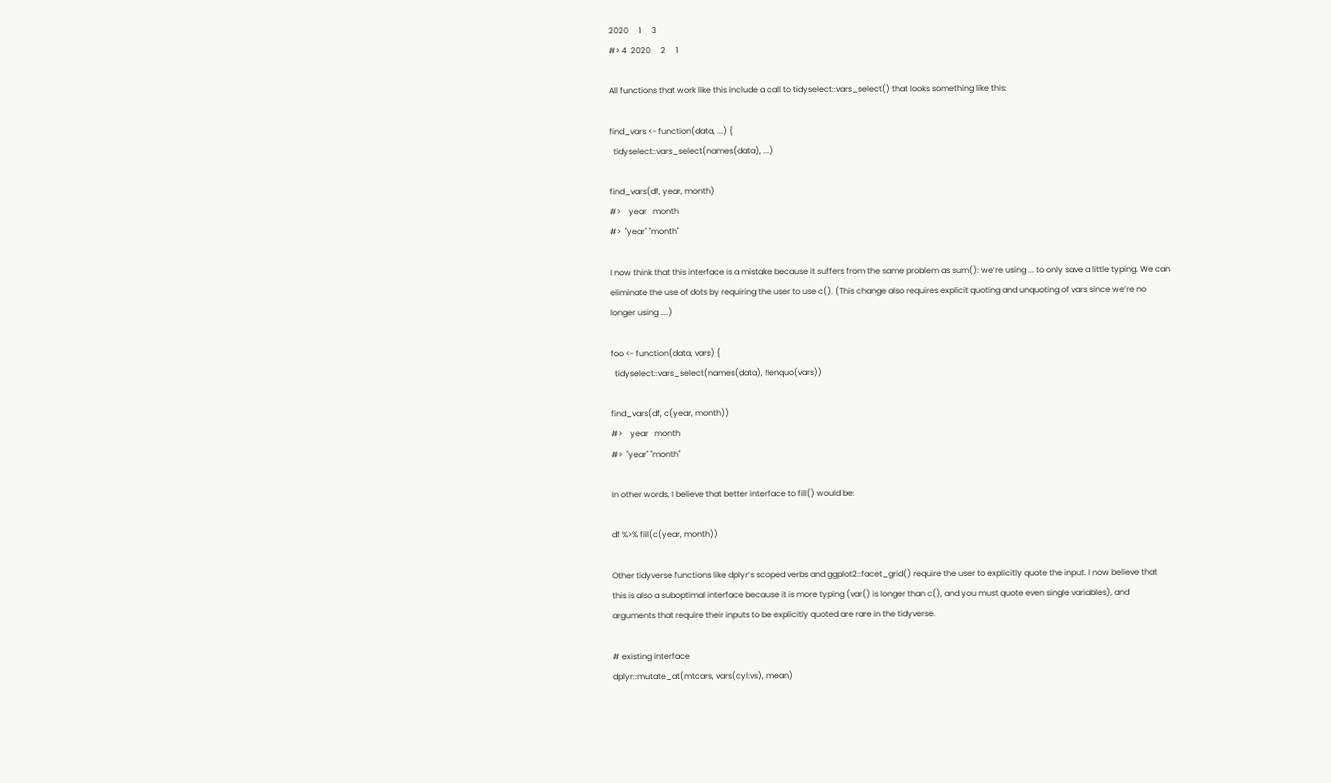2020     1     3
#> 4  2020     2     1

All functions that work like this include a call to tidyselect::vars_select() that looks something like this:

find_vars <- function(data, ...) {
  tidyselect::vars_select(names(data), ...)

find_vars(df, year, month)
#>    year   month
#>  "year" "month"

I now think that this interface is a mistake because it suffers from the same problem as sum(): we’re using ... to only save a little typing. We can eliminate the use of dots by requiring the user to use c(). (This change also requires explicit quoting and unquoting of vars since we’re no longer using ....)

foo <- function(data, vars) {
  tidyselect::vars_select(names(data), !!enquo(vars))

find_vars(df, c(year, month))
#>    year   month
#>  "year" "month"

In other words, I believe that better interface to fill() would be:

df %>% fill(c(year, month))

Other tidyverse functions like dplyr’s scoped verbs and ggplot2::facet_grid() require the user to explicitly quote the input. I now believe that this is also a suboptimal interface because it is more typing (var() is longer than c(), and you must quote even single variables), and arguments that require their inputs to be explicitly quoted are rare in the tidyverse.

# existing interface
dplyr::mutate_at(mtcars, vars(cyl:vs), mean)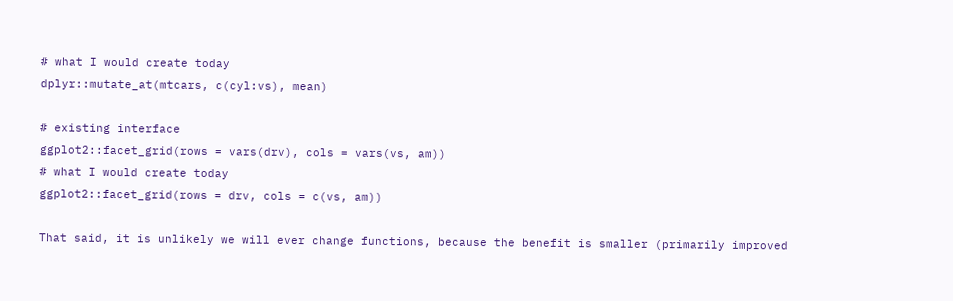# what I would create today
dplyr::mutate_at(mtcars, c(cyl:vs), mean)

# existing interface
ggplot2::facet_grid(rows = vars(drv), cols = vars(vs, am))
# what I would create today
ggplot2::facet_grid(rows = drv, cols = c(vs, am))

That said, it is unlikely we will ever change functions, because the benefit is smaller (primarily improved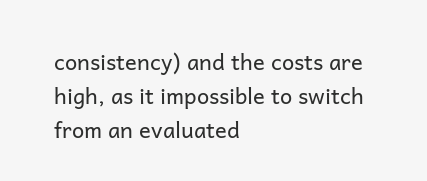consistency) and the costs are high, as it impossible to switch from an evaluated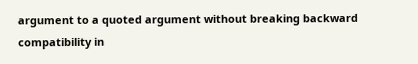argument to a quoted argument without breaking backward compatibility in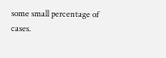some small percentage of cases.